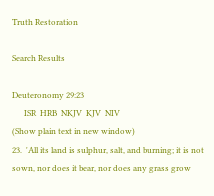Truth Restoration

Search Results

Deuteronomy 29:23
      ISR  HRB  NKJV  KJV  NIV
(Show plain text in new window)
23.  'All its land is sulphur, salt, and burning; it is not sown, nor does it bear, nor does any grass grow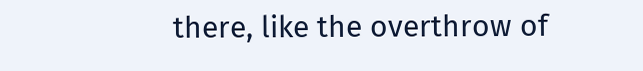there, like the overthrow of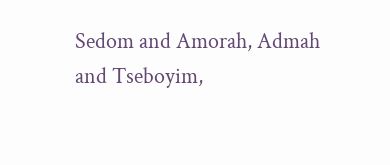Sedom and Amorah, Admah and Tseboyim,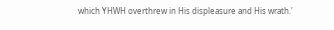which YHWH overthrew in His displeasure and His wrath.'